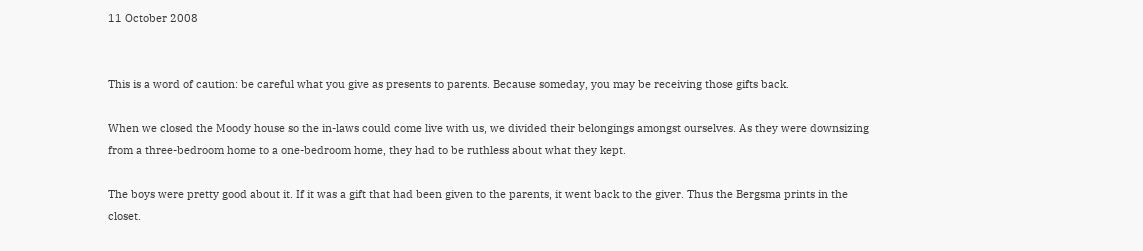11 October 2008


This is a word of caution: be careful what you give as presents to parents. Because someday, you may be receiving those gifts back.

When we closed the Moody house so the in-laws could come live with us, we divided their belongings amongst ourselves. As they were downsizing from a three-bedroom home to a one-bedroom home, they had to be ruthless about what they kept.

The boys were pretty good about it. If it was a gift that had been given to the parents, it went back to the giver. Thus the Bergsma prints in the closet.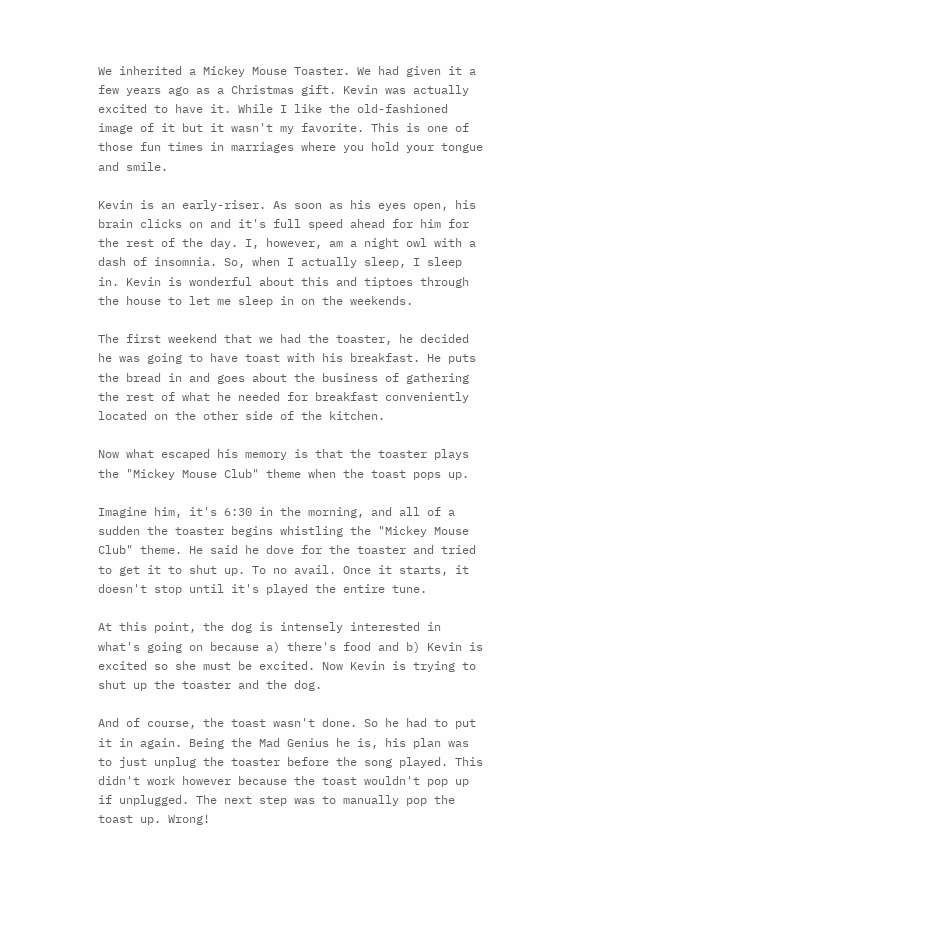We inherited a Mickey Mouse Toaster. We had given it a few years ago as a Christmas gift. Kevin was actually excited to have it. While I like the old-fashioned image of it but it wasn't my favorite. This is one of those fun times in marriages where you hold your tongue and smile.

Kevin is an early-riser. As soon as his eyes open, his brain clicks on and it's full speed ahead for him for the rest of the day. I, however, am a night owl with a dash of insomnia. So, when I actually sleep, I sleep in. Kevin is wonderful about this and tiptoes through the house to let me sleep in on the weekends.

The first weekend that we had the toaster, he decided he was going to have toast with his breakfast. He puts the bread in and goes about the business of gathering the rest of what he needed for breakfast conveniently located on the other side of the kitchen.

Now what escaped his memory is that the toaster plays the "Mickey Mouse Club" theme when the toast pops up.

Imagine him, it's 6:30 in the morning, and all of a sudden the toaster begins whistling the "Mickey Mouse Club" theme. He said he dove for the toaster and tried to get it to shut up. To no avail. Once it starts, it doesn't stop until it's played the entire tune.

At this point, the dog is intensely interested in what's going on because a) there's food and b) Kevin is excited so she must be excited. Now Kevin is trying to shut up the toaster and the dog.

And of course, the toast wasn't done. So he had to put it in again. Being the Mad Genius he is, his plan was to just unplug the toaster before the song played. This didn't work however because the toast wouldn't pop up if unplugged. The next step was to manually pop the toast up. Wrong!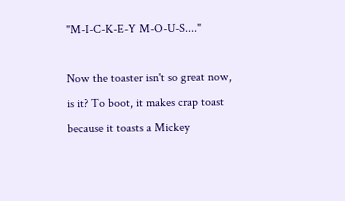"M-I-C-K-E-Y M-O-U-S...."

Now the toaster isn't so great now, is it? To boot, it makes crap toast because it toasts a Mickey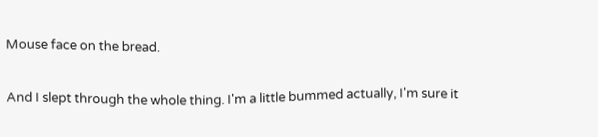Mouse face on the bread.

And I slept through the whole thing. I'm a little bummed actually, I'm sure it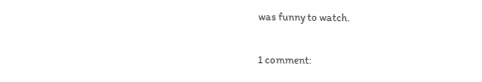was funny to watch.

1 comment: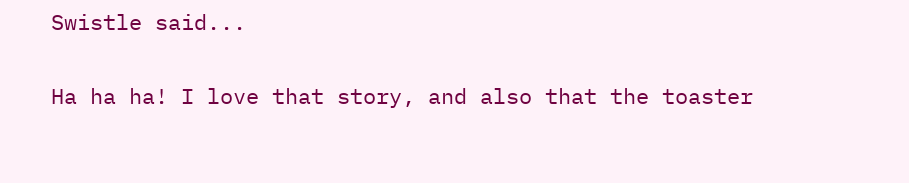Swistle said...

Ha ha ha! I love that story, and also that the toaster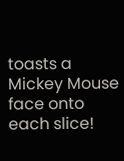toasts a Mickey Mouse face onto each slice!